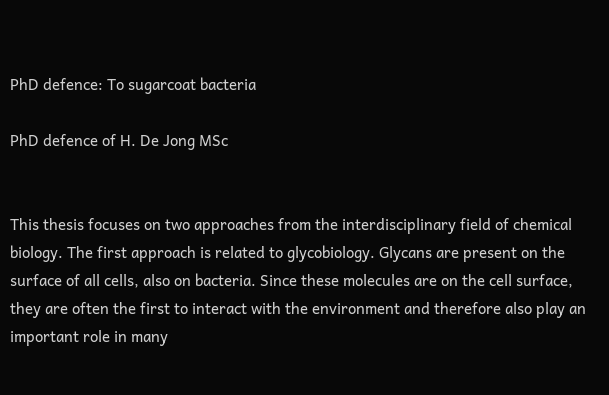PhD defence: To sugarcoat bacteria

PhD defence of H. De Jong MSc


This thesis focuses on two approaches from the interdisciplinary field of chemical biology. The first approach is related to glycobiology. Glycans are present on the surface of all cells, also on bacteria. Since these molecules are on the cell surface, they are often the first to interact with the environment and therefore also play an important role in many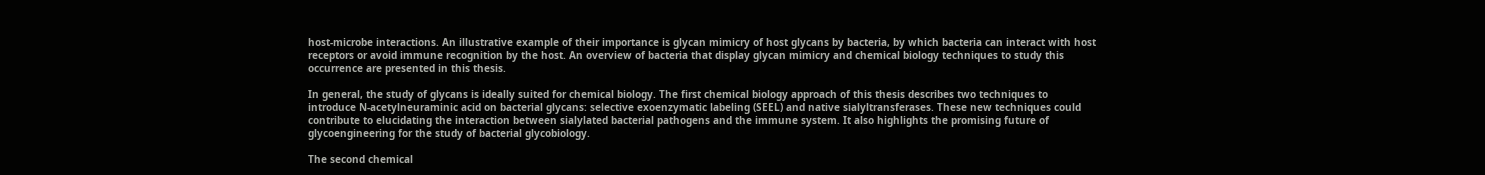host-microbe interactions. An illustrative example of their importance is glycan mimicry of host glycans by bacteria, by which bacteria can interact with host receptors or avoid immune recognition by the host. An overview of bacteria that display glycan mimicry and chemical biology techniques to study this occurrence are presented in this thesis.

In general, the study of glycans is ideally suited for chemical biology. The first chemical biology approach of this thesis describes two techniques to introduce N-acetylneuraminic acid on bacterial glycans: selective exoenzymatic labeling (SEEL) and native sialyltransferases. These new techniques could contribute to elucidating the interaction between sialylated bacterial pathogens and the immune system. It also highlights the promising future of glycoengineering for the study of bacterial glycobiology.

The second chemical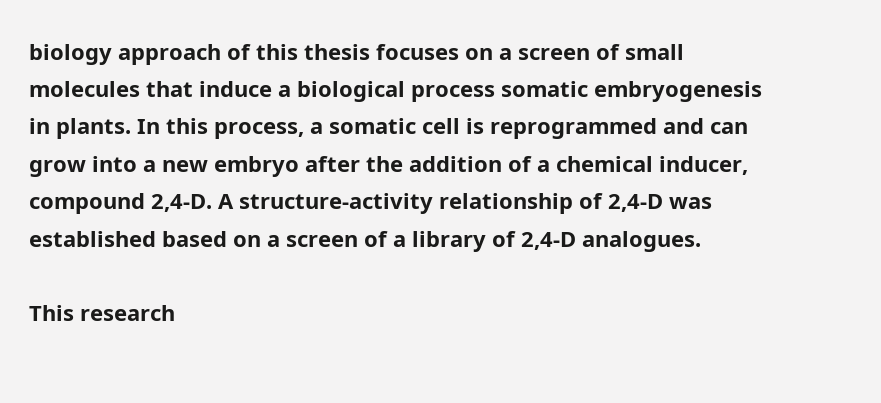biology approach of this thesis focuses on a screen of small molecules that induce a biological process somatic embryogenesis in plants. In this process, a somatic cell is reprogrammed and can grow into a new embryo after the addition of a chemical inducer, compound 2,4-D. A structure-activity relationship of 2,4-D was established based on a screen of a library of 2,4-D analogues.

This research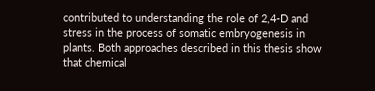contributed to understanding the role of 2,4-D and stress in the process of somatic embryogenesis in plants. Both approaches described in this thesis show that chemical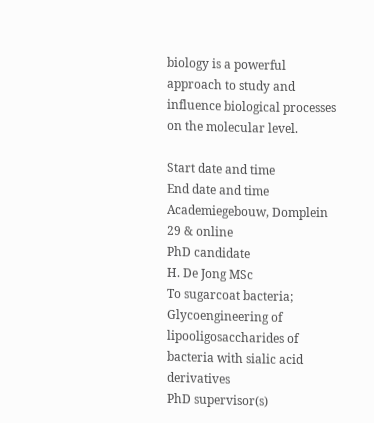biology is a powerful approach to study and influence biological processes on the molecular level.

Start date and time
End date and time
Academiegebouw, Domplein 29 & online
PhD candidate
H. De Jong MSc
To sugarcoat bacteria; Glycoengineering of lipooligosaccharides of bacteria with sialic acid derivatives
PhD supervisor(s)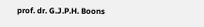prof. dr. G.J.P.H. Boons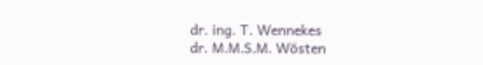dr. ing. T. Wennekes
dr. M.M.S.M. Wösten